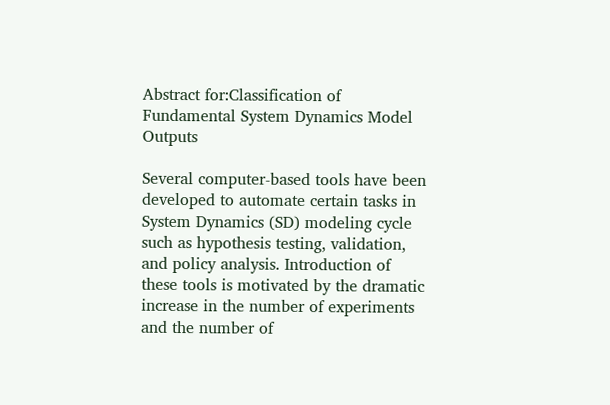Abstract for:Classification of Fundamental System Dynamics Model Outputs

Several computer-based tools have been developed to automate certain tasks in System Dynamics (SD) modeling cycle such as hypothesis testing, validation, and policy analysis. Introduction of these tools is motivated by the dramatic increase in the number of experiments and the number of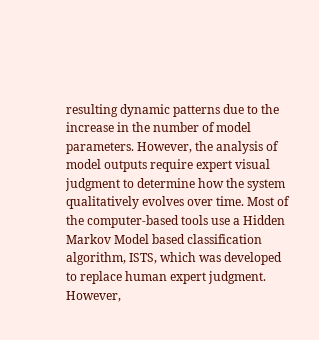resulting dynamic patterns due to the increase in the number of model parameters. However, the analysis of model outputs require expert visual judgment to determine how the system qualitatively evolves over time. Most of the computer-based tools use a Hidden Markov Model based classification algorithm, ISTS, which was developed to replace human expert judgment. However,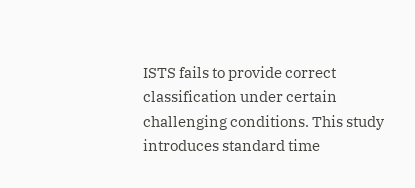ISTS fails to provide correct classification under certain challenging conditions. This study introduces standard time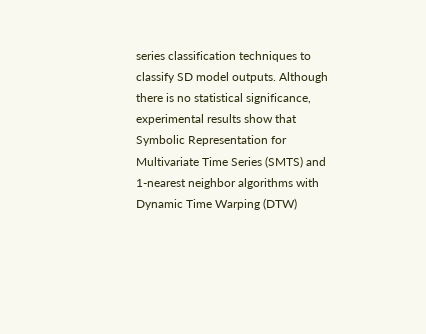series classification techniques to classify SD model outputs. Although there is no statistical significance, experimental results show that Symbolic Representation for Multivariate Time Series (SMTS) and 1-nearest neighbor algorithms with Dynamic Time Warping (DTW)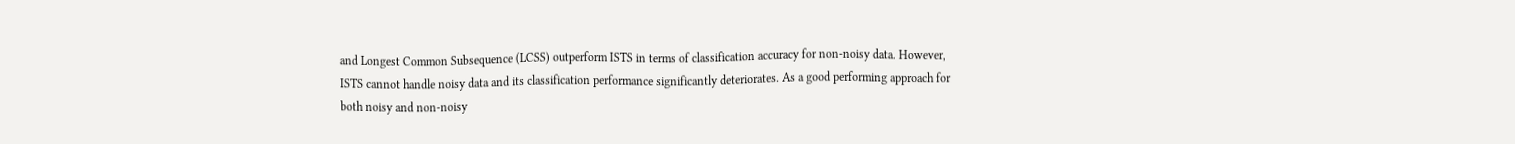and Longest Common Subsequence (LCSS) outperform ISTS in terms of classification accuracy for non-noisy data. However, ISTS cannot handle noisy data and its classification performance significantly deteriorates. As a good performing approach for both noisy and non-noisy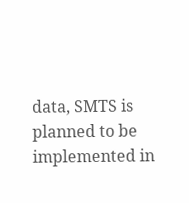data, SMTS is planned to be implemented in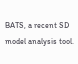BATS, a recent SD model analysis tool.